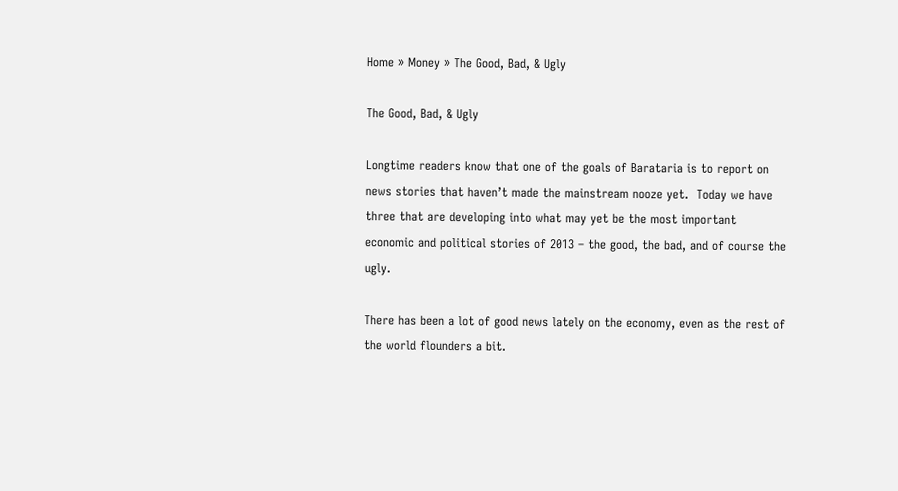Home » Money » The Good, Bad, & Ugly

The Good, Bad, & Ugly

Longtime readers know that one of the goals of Barataria is to report on news stories that haven’t made the mainstream nooze yet.  Today we have three that are developing into what may yet be the most important economic and political stories of 2013 – the good, the bad, and of course the ugly.

There has been a lot of good news lately on the economy, even as the rest of the world flounders a bit.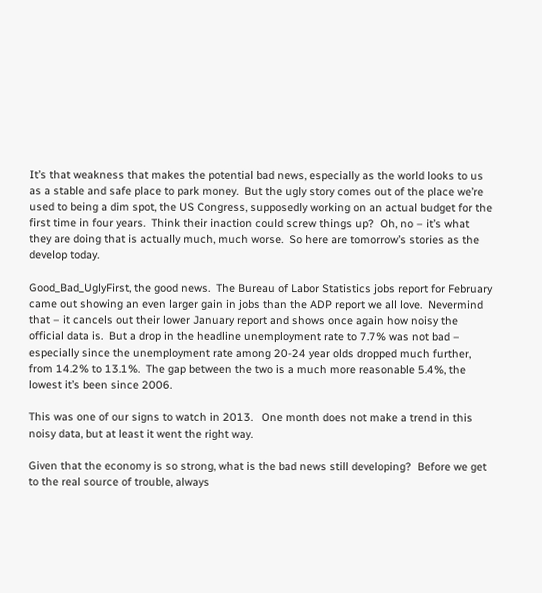It’s that weakness that makes the potential bad news, especially as the world looks to us as a stable and safe place to park money.  But the ugly story comes out of the place we’re used to being a dim spot, the US Congress, supposedly working on an actual budget for the first time in four years.  Think their inaction could screw things up?  Oh, no – it’s what they are doing that is actually much, much worse.  So here are tomorrow’s stories as the develop today.

Good_Bad_UglyFirst, the good news.  The Bureau of Labor Statistics jobs report for February came out showing an even larger gain in jobs than the ADP report we all love.  Nevermind that – it cancels out their lower January report and shows once again how noisy the official data is.  But a drop in the headline unemployment rate to 7.7% was not bad – especially since the unemployment rate among 20-24 year olds dropped much further, from 14.2% to 13.1%.  The gap between the two is a much more reasonable 5.4%, the lowest it’s been since 2006.

This was one of our signs to watch in 2013.   One month does not make a trend in this noisy data, but at least it went the right way.

Given that the economy is so strong, what is the bad news still developing?  Before we get to the real source of trouble, always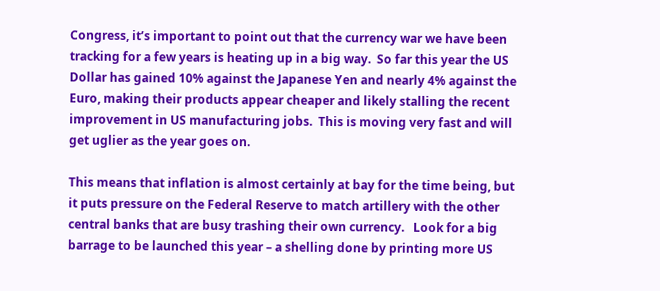Congress, it’s important to point out that the currency war we have been tracking for a few years is heating up in a big way.  So far this year the US Dollar has gained 10% against the Japanese Yen and nearly 4% against the Euro, making their products appear cheaper and likely stalling the recent improvement in US manufacturing jobs.  This is moving very fast and will get uglier as the year goes on.

This means that inflation is almost certainly at bay for the time being, but it puts pressure on the Federal Reserve to match artillery with the other central banks that are busy trashing their own currency.   Look for a big barrage to be launched this year – a shelling done by printing more US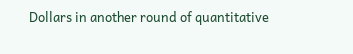Dollars in another round of quantitative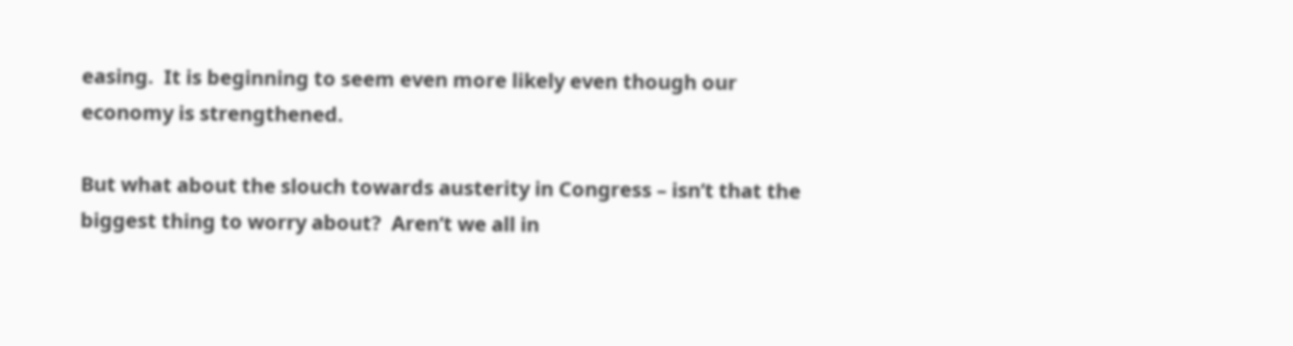easing.  It is beginning to seem even more likely even though our economy is strengthened.

But what about the slouch towards austerity in Congress – isn’t that the biggest thing to worry about?  Aren’t we all in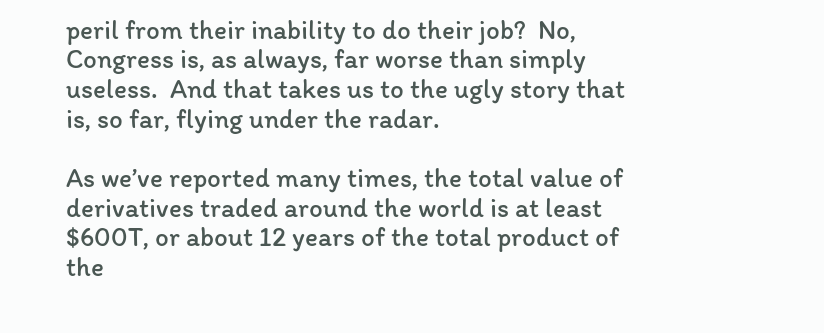peril from their inability to do their job?  No, Congress is, as always, far worse than simply useless.  And that takes us to the ugly story that is, so far, flying under the radar.

As we’ve reported many times, the total value of derivatives traded around the world is at least $600T, or about 12 years of the total product of the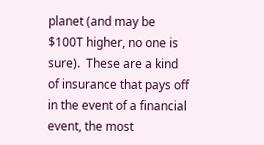planet (and may be $100T higher, no one is sure).  These are a kind of insurance that pays off in the event of a financial event, the most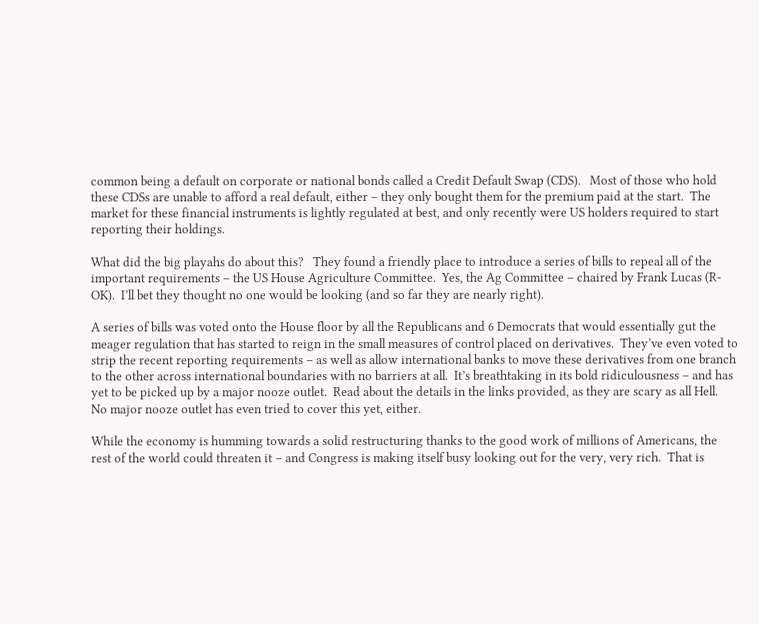common being a default on corporate or national bonds called a Credit Default Swap (CDS).   Most of those who hold these CDSs are unable to afford a real default, either – they only bought them for the premium paid at the start.  The market for these financial instruments is lightly regulated at best, and only recently were US holders required to start reporting their holdings.

What did the big playahs do about this?   They found a friendly place to introduce a series of bills to repeal all of the important requirements – the US House Agriculture Committee.  Yes, the Ag Committee – chaired by Frank Lucas (R-OK).  I’ll bet they thought no one would be looking (and so far they are nearly right).

A series of bills was voted onto the House floor by all the Republicans and 6 Democrats that would essentially gut the meager regulation that has started to reign in the small measures of control placed on derivatives.  They’ve even voted to strip the recent reporting requirements – as well as allow international banks to move these derivatives from one branch to the other across international boundaries with no barriers at all.  It’s breathtaking in its bold ridiculousness – and has yet to be picked up by a major nooze outlet.  Read about the details in the links provided, as they are scary as all Hell.  No major nooze outlet has even tried to cover this yet, either.

While the economy is humming towards a solid restructuring thanks to the good work of millions of Americans, the rest of the world could threaten it – and Congress is making itself busy looking out for the very, very rich.  That is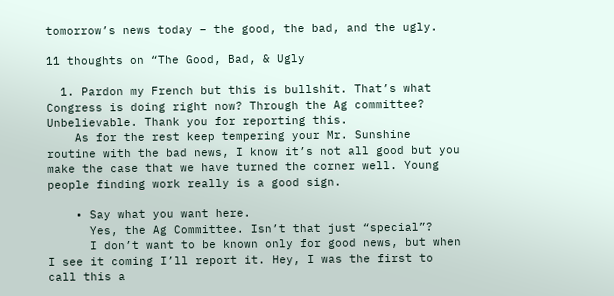tomorrow’s news today – the good, the bad, and the ugly.

11 thoughts on “The Good, Bad, & Ugly

  1. Pardon my French but this is bullshit. That’s what Congress is doing right now? Through the Ag committee? Unbelievable. Thank you for reporting this.
    As for the rest keep tempering your Mr. Sunshine routine with the bad news, I know it’s not all good but you make the case that we have turned the corner well. Young people finding work really is a good sign.

    • Say what you want here.
      Yes, the Ag Committee. Isn’t that just “special”?
      I don’t want to be known only for good news, but when I see it coming I’ll report it. Hey, I was the first to call this a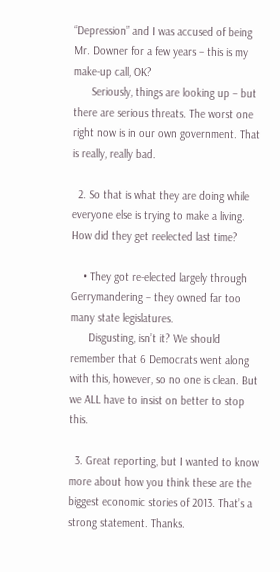“Depression” and I was accused of being Mr. Downer for a few years – this is my make-up call, OK?
      Seriously, things are looking up – but there are serious threats. The worst one right now is in our own government. That is really, really bad.

  2. So that is what they are doing while everyone else is trying to make a living. How did they get reelected last time?

    • They got re-elected largely through Gerrymandering – they owned far too many state legislatures.
      Disgusting, isn’t it? We should remember that 6 Democrats went along with this, however, so no one is clean. But we ALL have to insist on better to stop this.

  3. Great reporting, but I wanted to know more about how you think these are the biggest economic stories of 2013. That’s a strong statement. Thanks.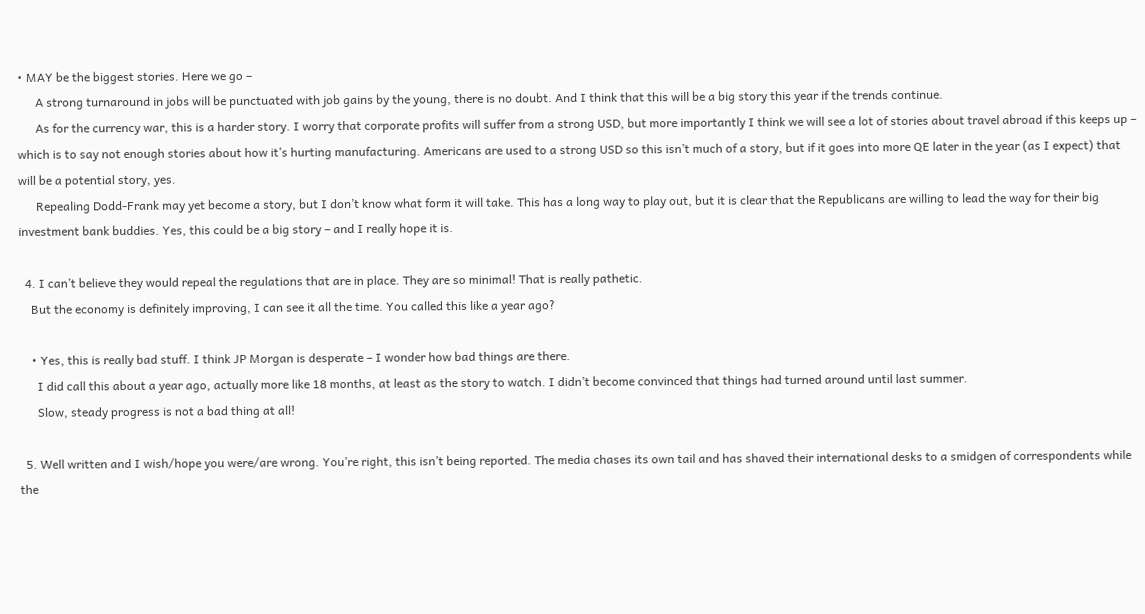• MAY be the biggest stories. Here we go –
      A strong turnaround in jobs will be punctuated with job gains by the young, there is no doubt. And I think that this will be a big story this year if the trends continue.
      As for the currency war, this is a harder story. I worry that corporate profits will suffer from a strong USD, but more importantly I think we will see a lot of stories about travel abroad if this keeps up – which is to say not enough stories about how it’s hurting manufacturing. Americans are used to a strong USD so this isn’t much of a story, but if it goes into more QE later in the year (as I expect) that will be a potential story, yes.
      Repealing Dodd-Frank may yet become a story, but I don’t know what form it will take. This has a long way to play out, but it is clear that the Republicans are willing to lead the way for their big investment bank buddies. Yes, this could be a big story – and I really hope it is.

  4. I can’t believe they would repeal the regulations that are in place. They are so minimal! That is really pathetic.
    But the economy is definitely improving, I can see it all the time. You called this like a year ago?

    • Yes, this is really bad stuff. I think JP Morgan is desperate – I wonder how bad things are there.
      I did call this about a year ago, actually more like 18 months, at least as the story to watch. I didn’t become convinced that things had turned around until last summer.
      Slow, steady progress is not a bad thing at all!

  5. Well written and I wish/hope you were/are wrong. You’re right, this isn’t being reported. The media chases its own tail and has shaved their international desks to a smidgen of correspondents while the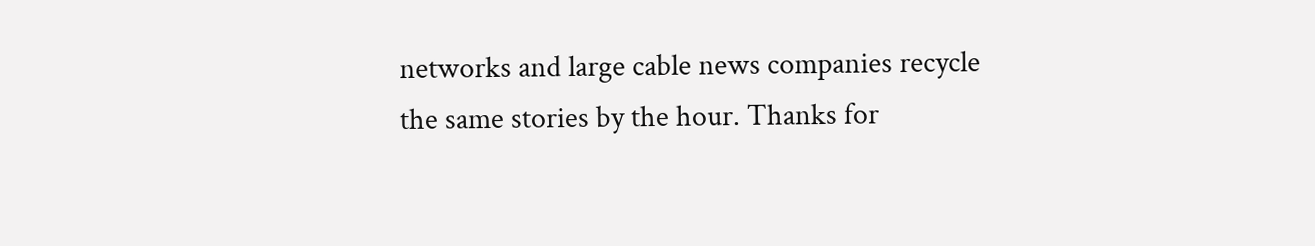networks and large cable news companies recycle the same stories by the hour. Thanks for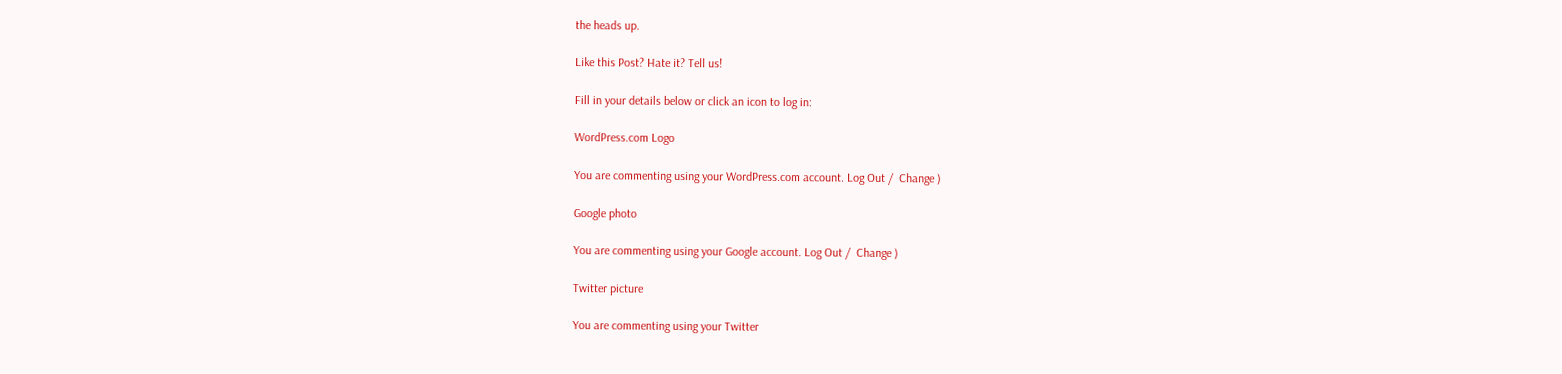the heads up.

Like this Post? Hate it? Tell us!

Fill in your details below or click an icon to log in:

WordPress.com Logo

You are commenting using your WordPress.com account. Log Out /  Change )

Google photo

You are commenting using your Google account. Log Out /  Change )

Twitter picture

You are commenting using your Twitter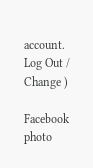account. Log Out /  Change )

Facebook photo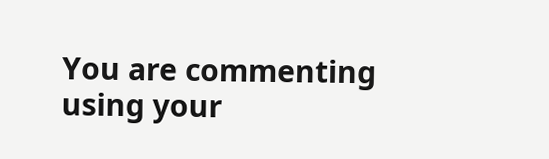You are commenting using your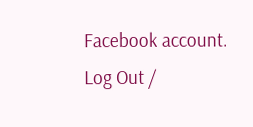Facebook account. Log Out /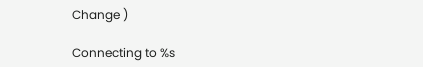Change )

Connecting to %s